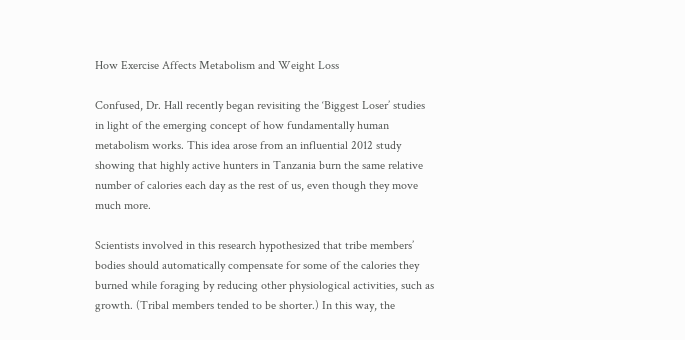How Exercise Affects Metabolism and Weight Loss

Confused, Dr. Hall recently began revisiting the ‘Biggest Loser’ studies in light of the emerging concept of how fundamentally human metabolism works. This idea arose from an influential 2012 study showing that highly active hunters in Tanzania burn the same relative number of calories each day as the rest of us, even though they move much more.

Scientists involved in this research hypothesized that tribe members’ bodies should automatically compensate for some of the calories they burned while foraging by reducing other physiological activities, such as growth. (Tribal members tended to be shorter.) In this way, the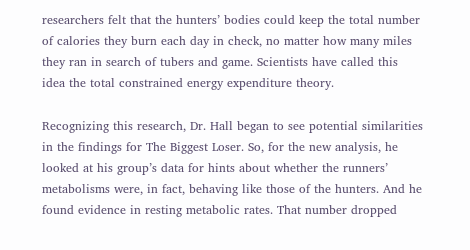researchers felt that the hunters’ bodies could keep the total number of calories they burn each day in check, no matter how many miles they ran in search of tubers and game. Scientists have called this idea the total constrained energy expenditure theory.

Recognizing this research, Dr. Hall began to see potential similarities in the findings for The Biggest Loser. So, for the new analysis, he looked at his group’s data for hints about whether the runners’ metabolisms were, in fact, behaving like those of the hunters. And he found evidence in resting metabolic rates. That number dropped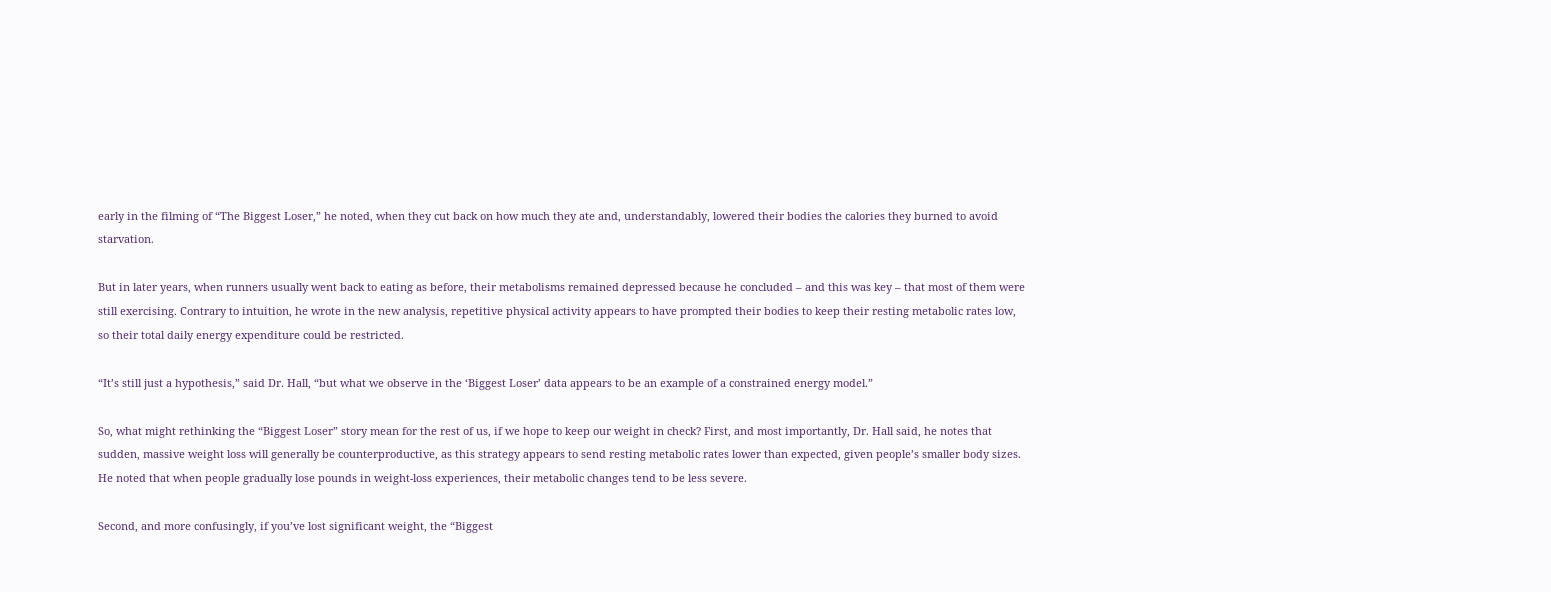early in the filming of “The Biggest Loser,” he noted, when they cut back on how much they ate and, understandably, lowered their bodies the calories they burned to avoid starvation.

But in later years, when runners usually went back to eating as before, their metabolisms remained depressed because he concluded – and this was key – that most of them were still exercising. Contrary to intuition, he wrote in the new analysis, repetitive physical activity appears to have prompted their bodies to keep their resting metabolic rates low, so their total daily energy expenditure could be restricted.

“It’s still just a hypothesis,” said Dr. Hall, “but what we observe in the ‘Biggest Loser’ data appears to be an example of a constrained energy model.”

So, what might rethinking the “Biggest Loser” story mean for the rest of us, if we hope to keep our weight in check? First, and most importantly, Dr. Hall said, he notes that sudden, massive weight loss will generally be counterproductive, as this strategy appears to send resting metabolic rates lower than expected, given people’s smaller body sizes. He noted that when people gradually lose pounds in weight-loss experiences, their metabolic changes tend to be less severe.

Second, and more confusingly, if you’ve lost significant weight, the “Biggest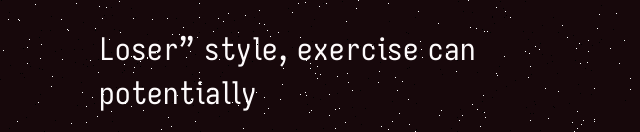Loser” style, exercise can potentially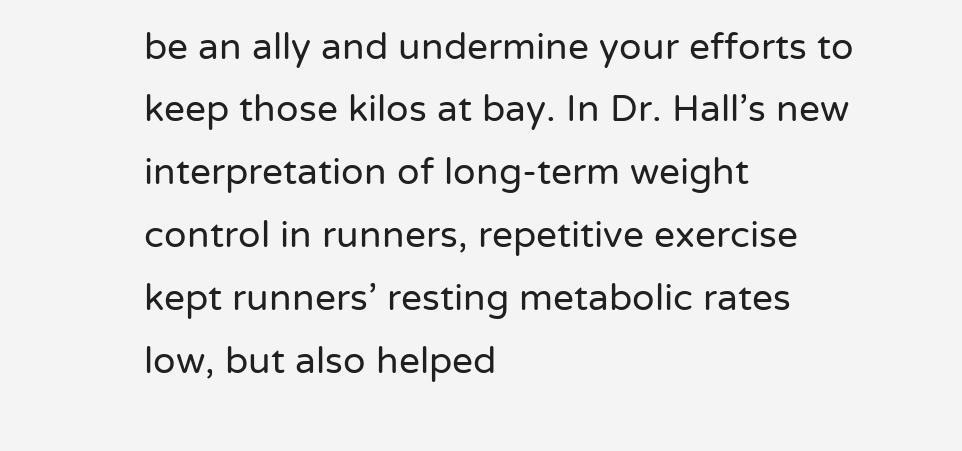be an ally and undermine your efforts to keep those kilos at bay. In Dr. Hall’s new interpretation of long-term weight control in runners, repetitive exercise kept runners’ resting metabolic rates low, but also helped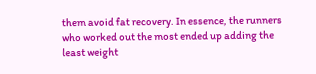them avoid fat recovery. In essence, the runners who worked out the most ended up adding the least weight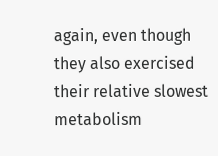again, even though they also exercised their relative slowest metabolism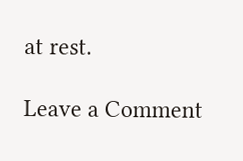at rest.

Leave a Comment